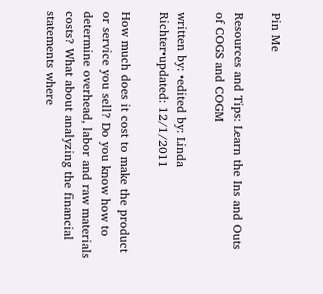Pin Me

Resources and Tips: Learn the Ins and Outs of COGS and COGM

written by: •edited by: Linda Richter•updated: 12/1/2011

How much does it cost to make the product or service you sell? Do you know how to determine overhead, labor and raw materials costs? What about analyzing the financial statements where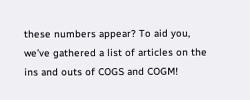these numbers appear? To aid you, we’ve gathered a list of articles on the ins and outs of COGS and COGM!